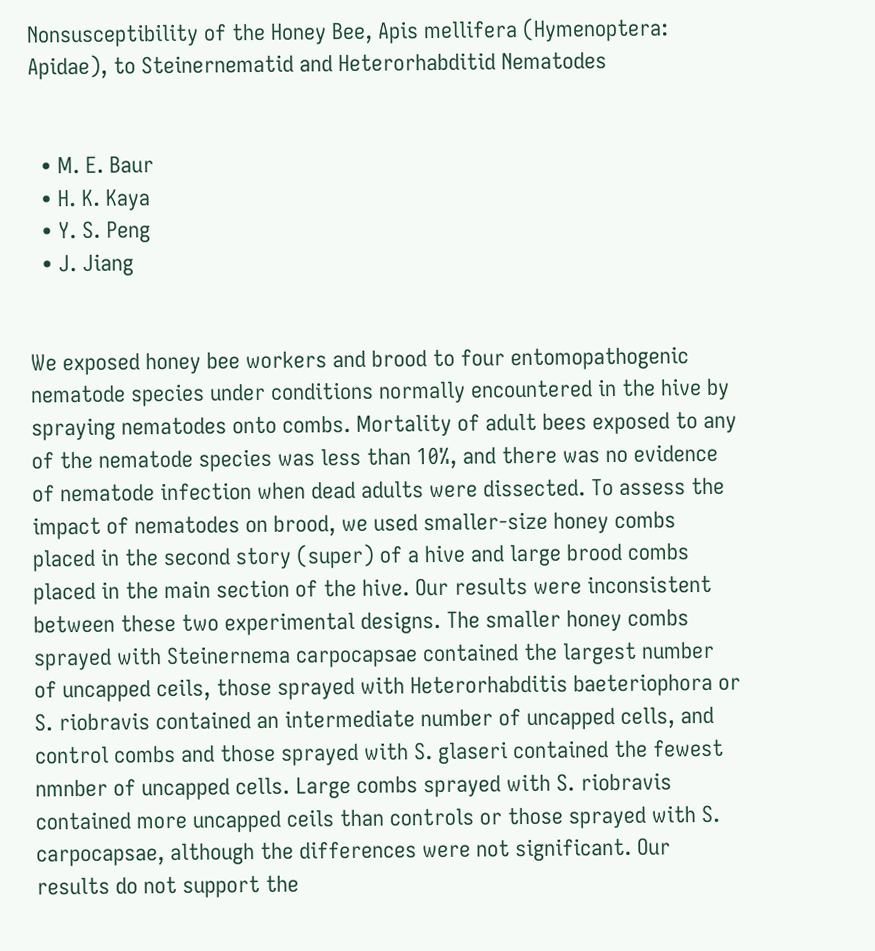Nonsusceptibility of the Honey Bee, Apis mellifera (Hymenoptera: Apidae), to Steinernematid and Heterorhabditid Nematodes


  • M. E. Baur
  • H. K. Kaya
  • Y. S. Peng
  • J. Jiang


We exposed honey bee workers and brood to four entomopathogenic nematode species under conditions normally encountered in the hive by spraying nematodes onto combs. Mortality of adult bees exposed to any of the nematode species was less than 10%, and there was no evidence of nematode infection when dead adults were dissected. To assess the impact of nematodes on brood, we used smaller-size honey combs placed in the second story (super) of a hive and large brood combs placed in the main section of the hive. Our results were inconsistent between these two experimental designs. The smaller honey combs sprayed with Steinernema carpocapsae contained the largest number of uncapped ceils, those sprayed with Heterorhabditis baeteriophora or S. riobravis contained an intermediate number of uncapped cells, and control combs and those sprayed with S. glaseri contained the fewest nmnber of uncapped cells. Large combs sprayed with S. riobravis contained more uncapped ceils than controls or those sprayed with S. carpocapsae, although the differences were not significant. Our results do not support the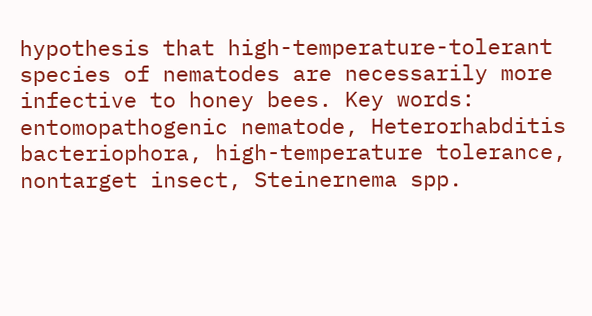hypothesis that high-temperature-tolerant species of nematodes are necessarily more infective to honey bees. Key words: entomopathogenic nematode, Heterorhabditis bacteriophora, high-temperature tolerance, nontarget insect, Steinernema spp.